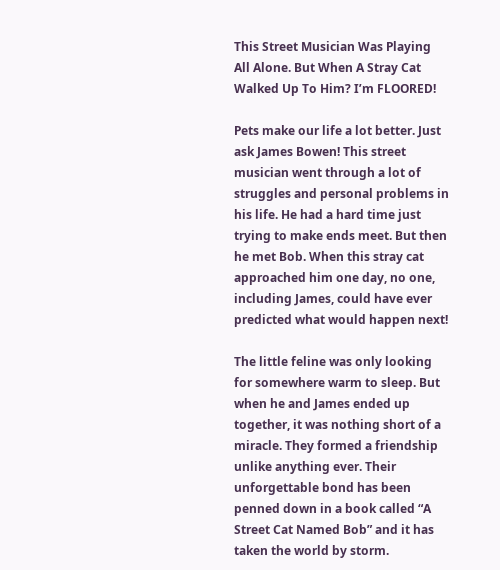This Street Musician Was Playing All Alone. But When A Stray Cat Walked Up To Him? I’m FLOORED!

Pets make our life a lot better. Just ask James Bowen! This street musician went through a lot of struggles and personal problems in his life. He had a hard time just trying to make ends meet. But then he met Bob. When this stray cat approached him one day, no one, including James, could have ever predicted what would happen next!

The little feline was only looking for somewhere warm to sleep. But when he and James ended up together, it was nothing short of a miracle. They formed a friendship unlike anything ever. Their unforgettable bond has been penned down in a book called “A Street Cat Named Bob” and it has taken the world by storm.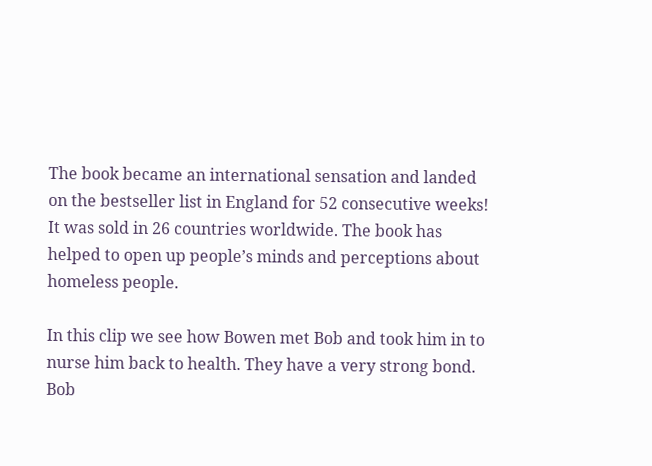The book became an international sensation and landed on the bestseller list in England for 52 consecutive weeks! It was sold in 26 countries worldwide. The book has helped to open up people’s minds and perceptions about homeless people.

In this clip we see how Bowen met Bob and took him in to nurse him back to health. They have a very strong bond. Bob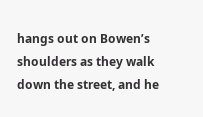hangs out on Bowen’s shoulders as they walk down the street, and he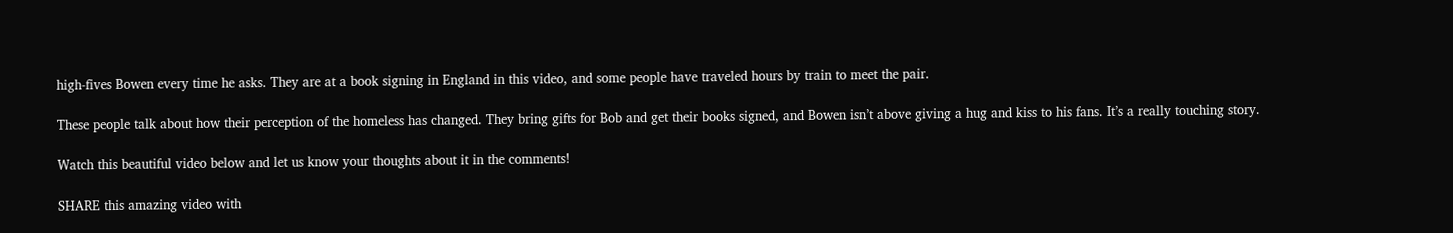high-fives Bowen every time he asks. They are at a book signing in England in this video, and some people have traveled hours by train to meet the pair.

These people talk about how their perception of the homeless has changed. They bring gifts for Bob and get their books signed, and Bowen isn’t above giving a hug and kiss to his fans. It’s a really touching story.

Watch this beautiful video below and let us know your thoughts about it in the comments!

SHARE this amazing video with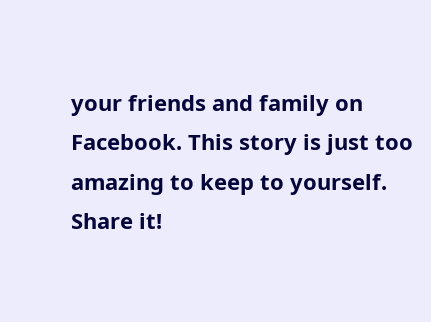your friends and family on Facebook. This story is just too amazing to keep to yourself. Share it!